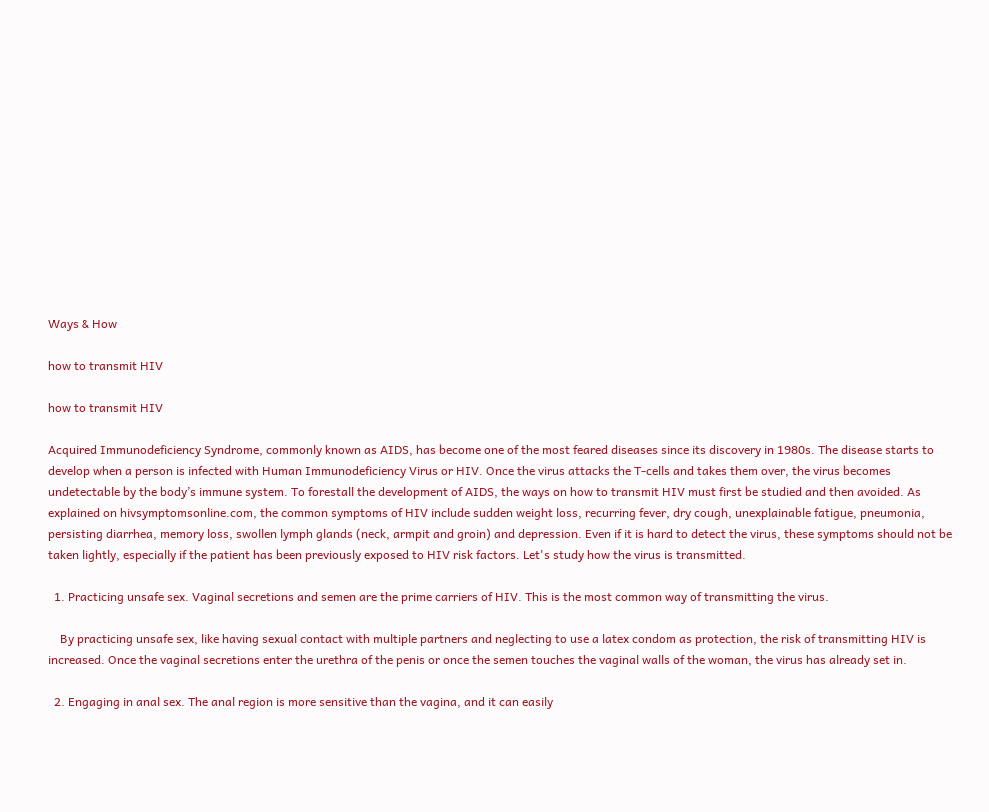Ways & How

how to transmit HIV

how to transmit HIV

Acquired Immunodeficiency Syndrome, commonly known as AIDS, has become one of the most feared diseases since its discovery in 1980s. The disease starts to develop when a person is infected with Human Immunodeficiency Virus or HIV. Once the virus attacks the T-cells and takes them over, the virus becomes undetectable by the body’s immune system. To forestall the development of AIDS, the ways on how to transmit HIV must first be studied and then avoided. As explained on hivsymptomsonline.com, the common symptoms of HIV include sudden weight loss, recurring fever, dry cough, unexplainable fatigue, pneumonia, persisting diarrhea, memory loss, swollen lymph glands (neck, armpit and groin) and depression. Even if it is hard to detect the virus, these symptoms should not be taken lightly, especially if the patient has been previously exposed to HIV risk factors. Let's study how the virus is transmitted.

  1. Practicing unsafe sex. Vaginal secretions and semen are the prime carriers of HIV. This is the most common way of transmitting the virus.

    By practicing unsafe sex, like having sexual contact with multiple partners and neglecting to use a latex condom as protection, the risk of transmitting HIV is increased. Once the vaginal secretions enter the urethra of the penis or once the semen touches the vaginal walls of the woman, the virus has already set in.

  2. Engaging in anal sex. The anal region is more sensitive than the vagina, and it can easily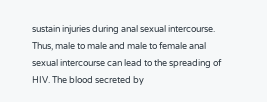sustain injuries during anal sexual intercourse. Thus, male to male and male to female anal sexual intercourse can lead to the spreading of HIV. The blood secreted by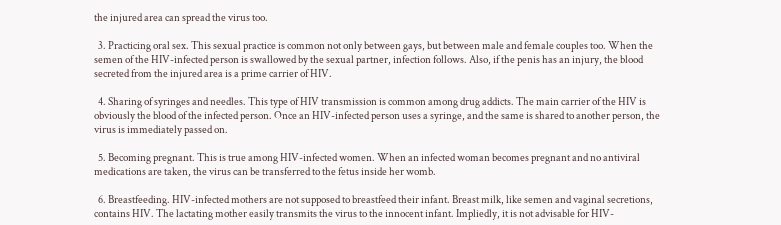the injured area can spread the virus too.

  3. Practicing oral sex. This sexual practice is common not only between gays, but between male and female couples too. When the semen of the HIV-infected person is swallowed by the sexual partner, infection follows. Also, if the penis has an injury, the blood secreted from the injured area is a prime carrier of HIV.

  4. Sharing of syringes and needles. This type of HIV transmission is common among drug addicts. The main carrier of the HIV is obviously the blood of the infected person. Once an HIV-infected person uses a syringe, and the same is shared to another person, the virus is immediately passed on.

  5. Becoming pregnant. This is true among HIV-infected women. When an infected woman becomes pregnant and no antiviral medications are taken, the virus can be transferred to the fetus inside her womb.

  6. Breastfeeding. HIV-infected mothers are not supposed to breastfeed their infant. Breast milk, like semen and vaginal secretions, contains HIV. The lactating mother easily transmits the virus to the innocent infant. Impliedly, it is not advisable for HIV-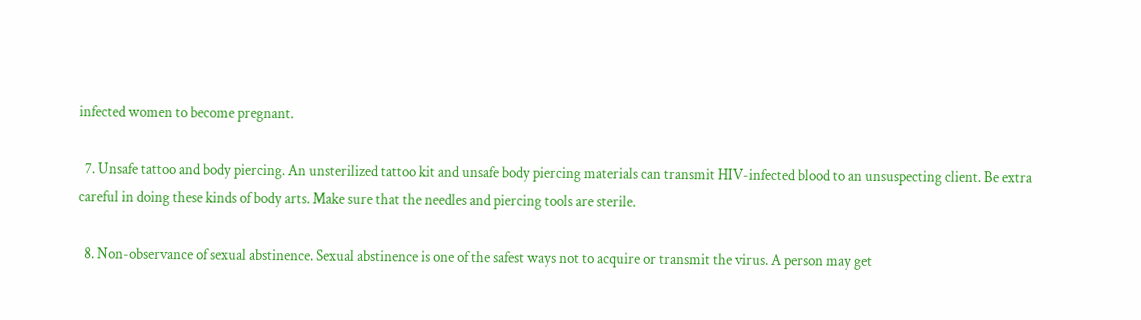infected women to become pregnant.

  7. Unsafe tattoo and body piercing. An unsterilized tattoo kit and unsafe body piercing materials can transmit HIV-infected blood to an unsuspecting client. Be extra careful in doing these kinds of body arts. Make sure that the needles and piercing tools are sterile.

  8. Non-observance of sexual abstinence. Sexual abstinence is one of the safest ways not to acquire or transmit the virus. A person may get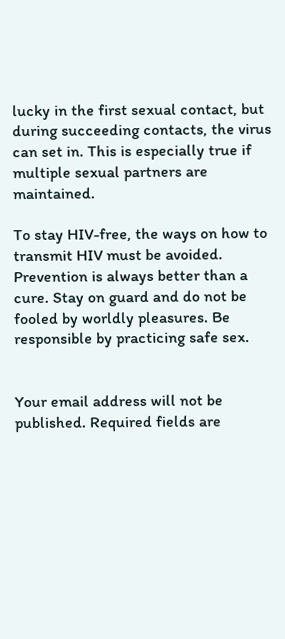lucky in the first sexual contact, but during succeeding contacts, the virus can set in. This is especially true if multiple sexual partners are maintained.

To stay HIV-free, the ways on how to transmit HIV must be avoided. Prevention is always better than a cure. Stay on guard and do not be fooled by worldly pleasures. Be responsible by practicing safe sex.


Your email address will not be published. Required fields are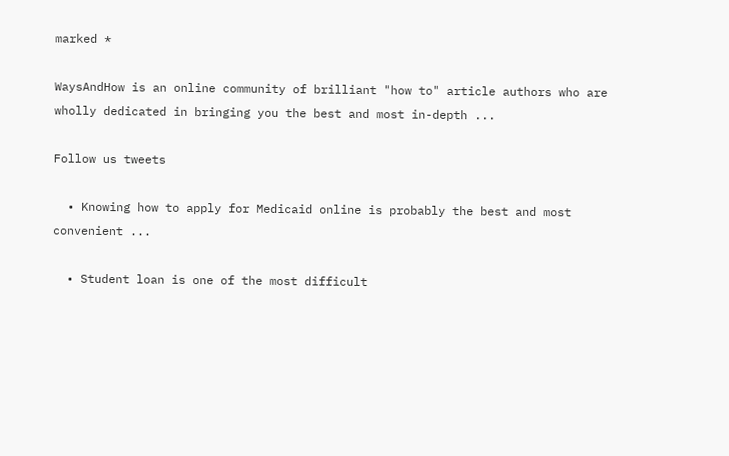marked *

WaysAndHow is an online community of brilliant "how to" article authors who are wholly dedicated in bringing you the best and most in-depth ...

Follow us tweets

  • Knowing how to apply for Medicaid online is probably the best and most convenient ...

  • Student loan is one of the most difficult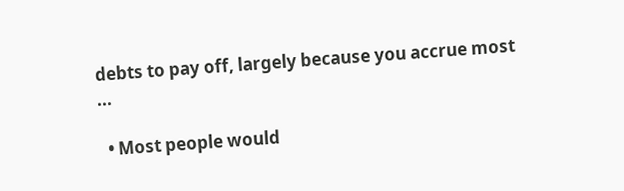debts to pay off, largely because you accrue most ...

  • Most people would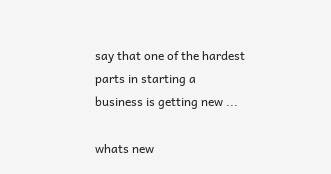say that one of the hardest parts in starting a business is getting new ...

whats new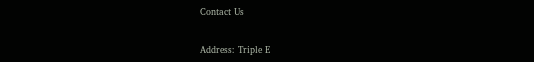Contact Us


Address: Triple E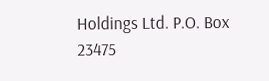Holdings Ltd. P.O. Box 23475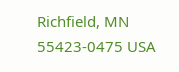Richfield, MN 55423-0475 USA